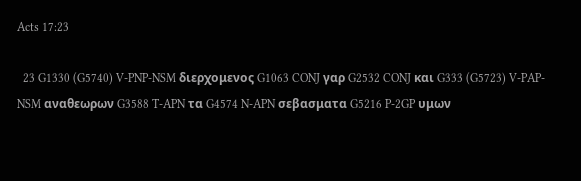Acts 17:23

  23 G1330 (G5740) V-PNP-NSM διερχομενος G1063 CONJ γαρ G2532 CONJ και G333 (G5723) V-PAP-NSM αναθεωρων G3588 T-APN τα G4574 N-APN σεβασματα G5216 P-2GP υμων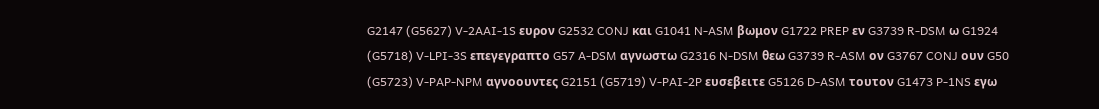G2147 (G5627) V-2AAI-1S ευρον G2532 CONJ και G1041 N-ASM βωμον G1722 PREP εν G3739 R-DSM ω G1924 (G5718) V-LPI-3S επεγεγραπτο G57 A-DSM αγνωστω G2316 N-DSM θεω G3739 R-ASM ον G3767 CONJ ουν G50 (G5723) V-PAP-NPM αγνοουντες G2151 (G5719) V-PAI-2P ευσεβειτε G5126 D-ASM τουτον G1473 P-1NS εγω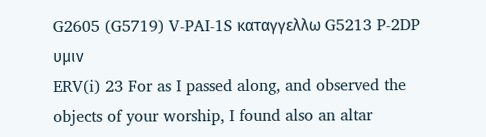G2605 (G5719) V-PAI-1S καταγγελλω G5213 P-2DP υμιν
ERV(i) 23 For as I passed along, and observed the objects of your worship, I found also an altar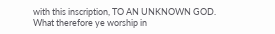with this inscription, TO AN UNKNOWN GOD. What therefore ye worship in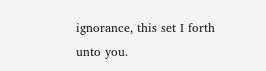ignorance, this set I forth unto you.